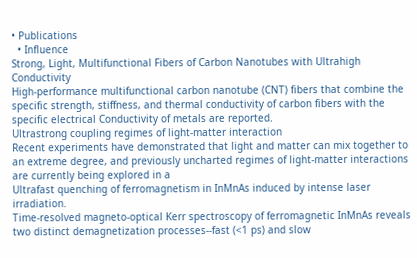• Publications
  • Influence
Strong, Light, Multifunctional Fibers of Carbon Nanotubes with Ultrahigh Conductivity
High-performance multifunctional carbon nanotube (CNT) fibers that combine the specific strength, stiffness, and thermal conductivity of carbon fibers with the specific electrical Conductivity of metals are reported.
Ultrastrong coupling regimes of light-matter interaction
Recent experiments have demonstrated that light and matter can mix together to an extreme degree, and previously uncharted regimes of light-matter interactions are currently being explored in a
Ultrafast quenching of ferromagnetism in InMnAs induced by intense laser irradiation.
Time-resolved magneto-optical Kerr spectroscopy of ferromagnetic InMnAs reveals two distinct demagnetization processes--fast (<1 ps) and slow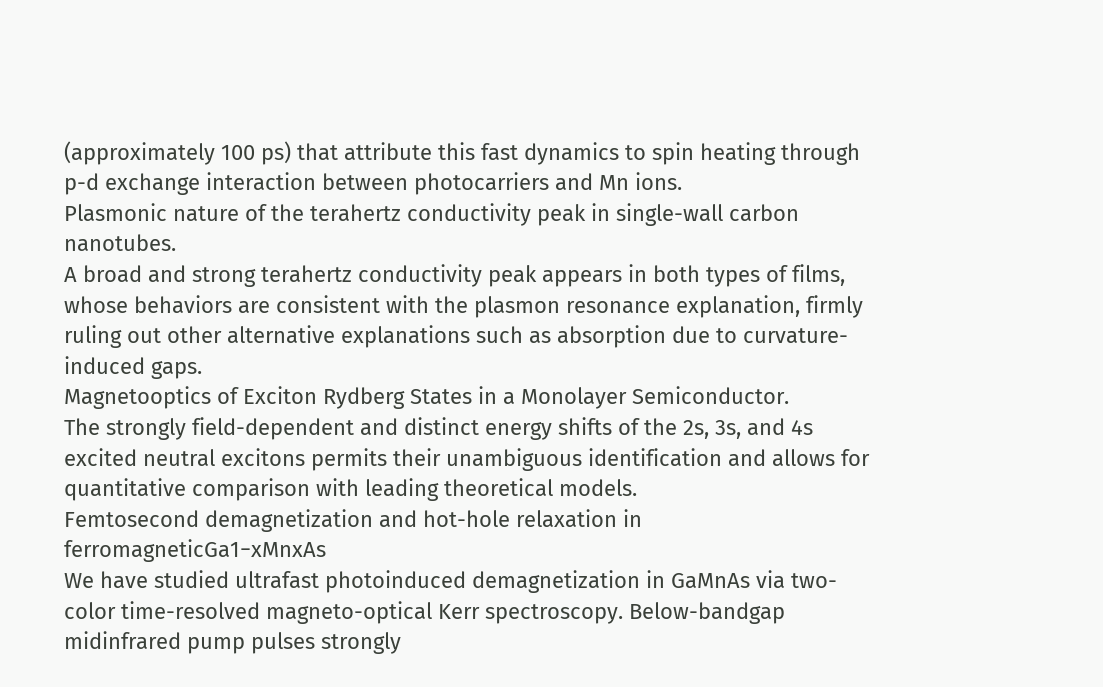(approximately 100 ps) that attribute this fast dynamics to spin heating through p-d exchange interaction between photocarriers and Mn ions.
Plasmonic nature of the terahertz conductivity peak in single-wall carbon nanotubes.
A broad and strong terahertz conductivity peak appears in both types of films, whose behaviors are consistent with the plasmon resonance explanation, firmly ruling out other alternative explanations such as absorption due to curvature-induced gaps.
Magnetooptics of Exciton Rydberg States in a Monolayer Semiconductor.
The strongly field-dependent and distinct energy shifts of the 2s, 3s, and 4s excited neutral excitons permits their unambiguous identification and allows for quantitative comparison with leading theoretical models.
Femtosecond demagnetization and hot-hole relaxation in ferromagneticGa1−xMnxAs
We have studied ultrafast photoinduced demagnetization in GaMnAs via two-color time-resolved magneto-optical Kerr spectroscopy. Below-bandgap midinfrared pump pulses strongly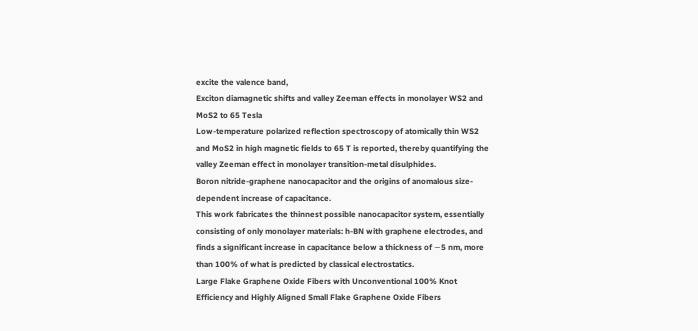excite the valence band,
Exciton diamagnetic shifts and valley Zeeman effects in monolayer WS2 and MoS2 to 65 Tesla
Low-temperature polarized reflection spectroscopy of atomically thin WS2 and MoS2 in high magnetic fields to 65 T is reported, thereby quantifying the valley Zeeman effect in monolayer transition-metal disulphides.
Boron nitride-graphene nanocapacitor and the origins of anomalous size-dependent increase of capacitance.
This work fabricates the thinnest possible nanocapacitor system, essentially consisting of only monolayer materials: h-BN with graphene electrodes, and finds a significant increase in capacitance below a thickness of ∼5 nm, more than 100% of what is predicted by classical electrostatics.
Large Flake Graphene Oxide Fibers with Unconventional 100% Knot Efficiency and Highly Aligned Small Flake Graphene Oxide Fibers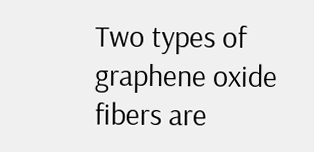Two types of graphene oxide fibers are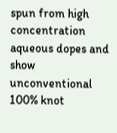spun from high concentration aqueous dopes and show unconventional 100% knot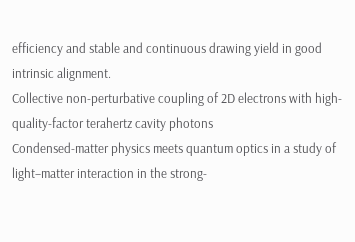efficiency and stable and continuous drawing yield in good intrinsic alignment.
Collective non-perturbative coupling of 2D electrons with high-quality-factor terahertz cavity photons
Condensed-matter physics meets quantum optics in a study of light–matter interaction in the strong-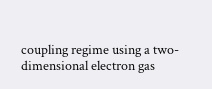coupling regime using a two-dimensional electron gas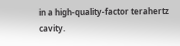in a high-quality-factor terahertz cavity.